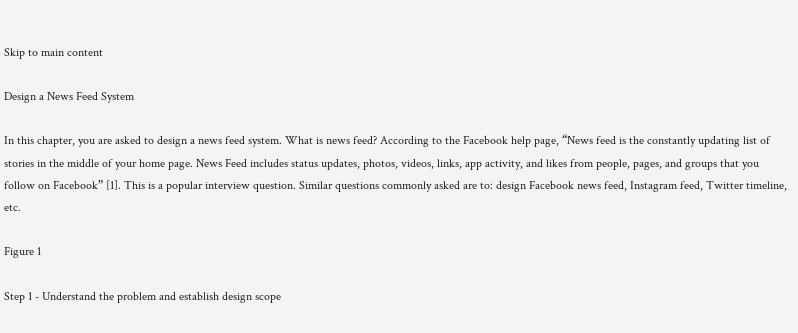Skip to main content

Design a News Feed System

In this chapter, you are asked to design a news feed system. What is news feed? According to the Facebook help page, “News feed is the constantly updating list of stories in the middle of your home page. News Feed includes status updates, photos, videos, links, app activity, and likes from people, pages, and groups that you follow on Facebook” [1]. This is a popular interview question. Similar questions commonly asked are to: design Facebook news feed, Instagram feed, Twitter timeline, etc.

Figure 1

Step 1 - Understand the problem and establish design scope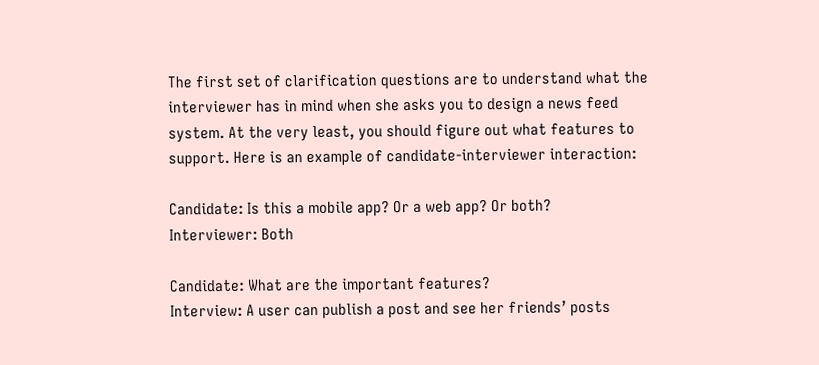The first set of clarification questions are to understand what the interviewer has in mind when she asks you to design a news feed system. At the very least, you should figure out what features to support. Here is an example of candidate-interviewer interaction:

Candidate: Is this a mobile app? Or a web app? Or both?
Interviewer: Both

Candidate: What are the important features?
Interview: A user can publish a post and see her friends’ posts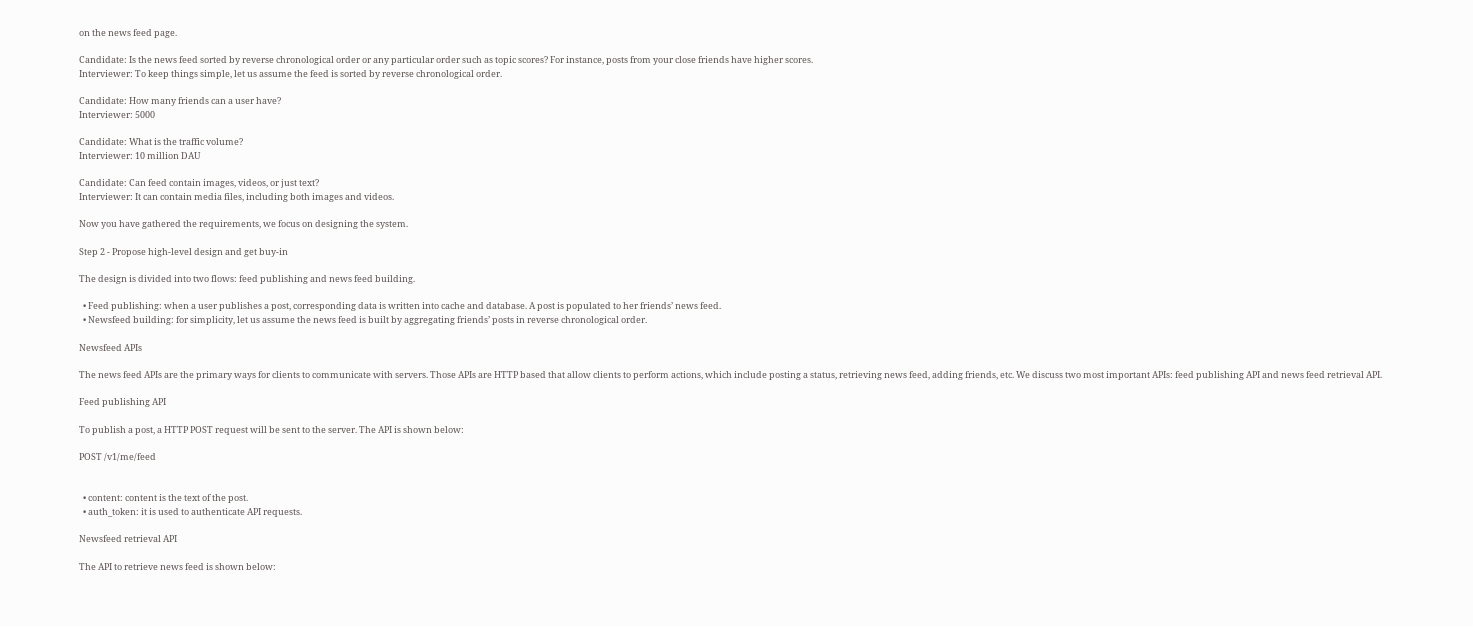on the news feed page.

Candidate: Is the news feed sorted by reverse chronological order or any particular order such as topic scores? For instance, posts from your close friends have higher scores.
Interviewer: To keep things simple, let us assume the feed is sorted by reverse chronological order.

Candidate: How many friends can a user have?
Interviewer: 5000

Candidate: What is the traffic volume?
Interviewer: 10 million DAU

Candidate: Can feed contain images, videos, or just text?
Interviewer: It can contain media files, including both images and videos.

Now you have gathered the requirements, we focus on designing the system.

Step 2 - Propose high-level design and get buy-in

The design is divided into two flows: feed publishing and news feed building.

  • Feed publishing: when a user publishes a post, corresponding data is written into cache and database. A post is populated to her friends’ news feed.
  • Newsfeed building: for simplicity, let us assume the news feed is built by aggregating friends’ posts in reverse chronological order.

Newsfeed APIs

The news feed APIs are the primary ways for clients to communicate with servers. Those APIs are HTTP based that allow clients to perform actions, which include posting a status, retrieving news feed, adding friends, etc. We discuss two most important APIs: feed publishing API and news feed retrieval API.

Feed publishing API

To publish a post, a HTTP POST request will be sent to the server. The API is shown below:

POST /v1/me/feed


  • content: content is the text of the post.
  • auth_token: it is used to authenticate API requests.

Newsfeed retrieval API

The API to retrieve news feed is shown below: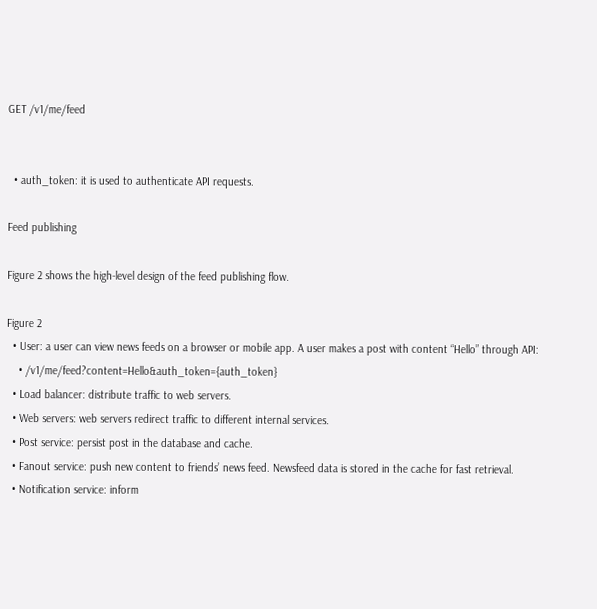GET /v1/me/feed


  • auth_token: it is used to authenticate API requests.

Feed publishing

Figure 2 shows the high-level design of the feed publishing flow.

Figure 2
  • User: a user can view news feeds on a browser or mobile app. A user makes a post with content “Hello” through API:
    • /v1/me/feed?content=Hello&auth_token={auth_token}
  • Load balancer: distribute traffic to web servers.
  • Web servers: web servers redirect traffic to different internal services.
  • Post service: persist post in the database and cache.
  • Fanout service: push new content to friends’ news feed. Newsfeed data is stored in the cache for fast retrieval.
  • Notification service: inform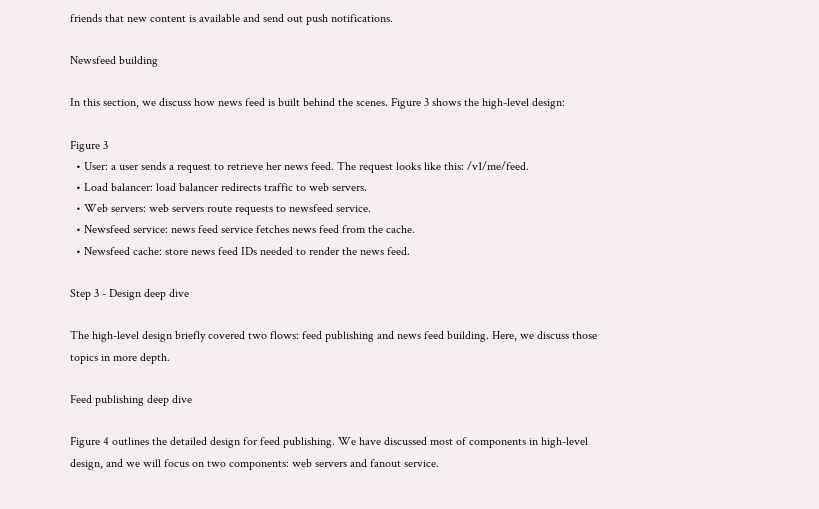friends that new content is available and send out push notifications.

Newsfeed building

In this section, we discuss how news feed is built behind the scenes. Figure 3 shows the high-level design:

Figure 3
  • User: a user sends a request to retrieve her news feed. The request looks like this: /v1/me/feed.
  • Load balancer: load balancer redirects traffic to web servers.
  • Web servers: web servers route requests to newsfeed service.
  • Newsfeed service: news feed service fetches news feed from the cache.
  • Newsfeed cache: store news feed IDs needed to render the news feed.

Step 3 - Design deep dive

The high-level design briefly covered two flows: feed publishing and news feed building. Here, we discuss those topics in more depth.

Feed publishing deep dive

Figure 4 outlines the detailed design for feed publishing. We have discussed most of components in high-level design, and we will focus on two components: web servers and fanout service.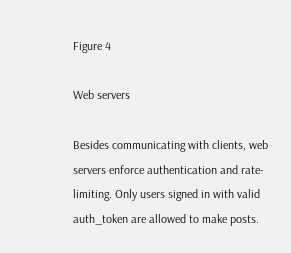Figure 4

Web servers

Besides communicating with clients, web servers enforce authentication and rate-limiting. Only users signed in with valid auth_token are allowed to make posts.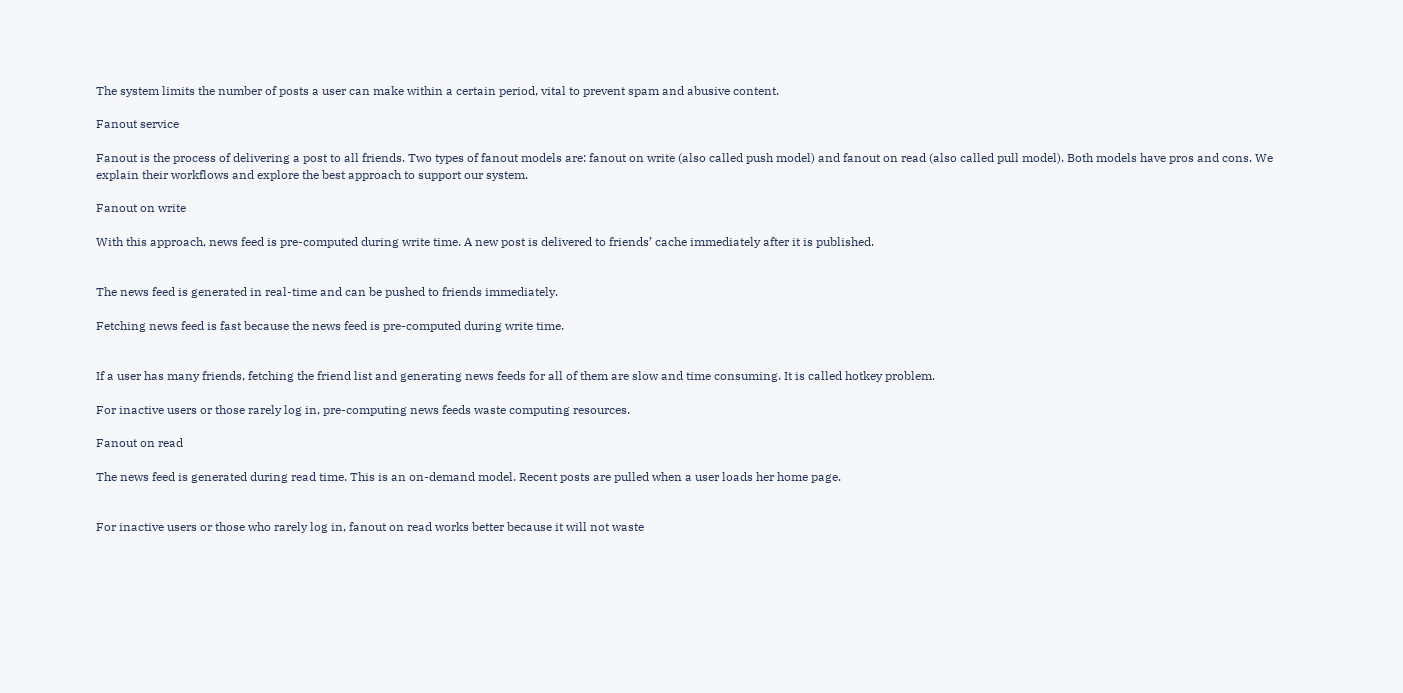The system limits the number of posts a user can make within a certain period, vital to prevent spam and abusive content.

Fanout service

Fanout is the process of delivering a post to all friends. Two types of fanout models are: fanout on write (also called push model) and fanout on read (also called pull model). Both models have pros and cons. We explain their workflows and explore the best approach to support our system.

Fanout on write

With this approach, news feed is pre-computed during write time. A new post is delivered to friends’ cache immediately after it is published.


The news feed is generated in real-time and can be pushed to friends immediately.

Fetching news feed is fast because the news feed is pre-computed during write time.


If a user has many friends, fetching the friend list and generating news feeds for all of them are slow and time consuming. It is called hotkey problem.

For inactive users or those rarely log in, pre-computing news feeds waste computing resources.

Fanout on read

The news feed is generated during read time. This is an on-demand model. Recent posts are pulled when a user loads her home page.


For inactive users or those who rarely log in, fanout on read works better because it will not waste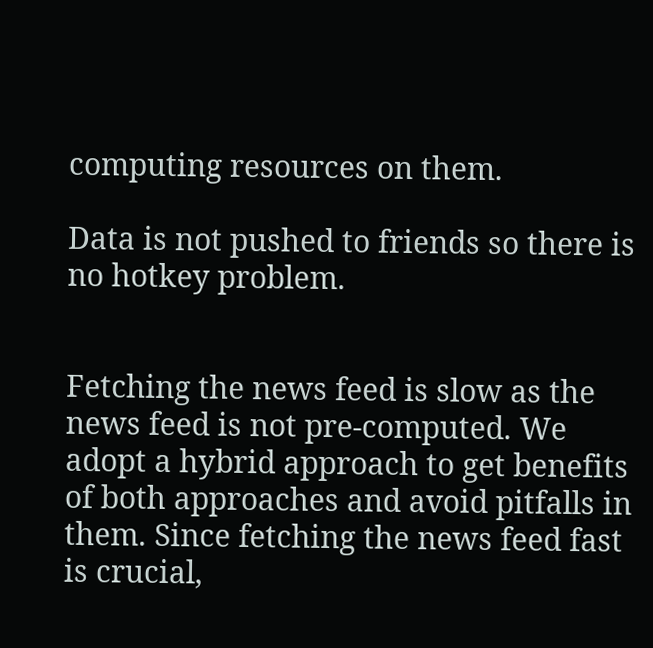computing resources on them.

Data is not pushed to friends so there is no hotkey problem.


Fetching the news feed is slow as the news feed is not pre-computed. We adopt a hybrid approach to get benefits of both approaches and avoid pitfalls in them. Since fetching the news feed fast is crucial,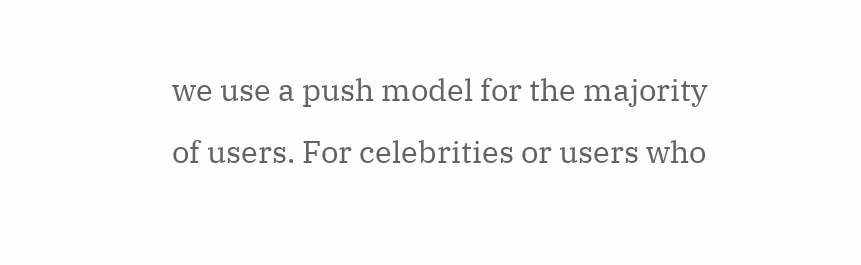we use a push model for the majority of users. For celebrities or users who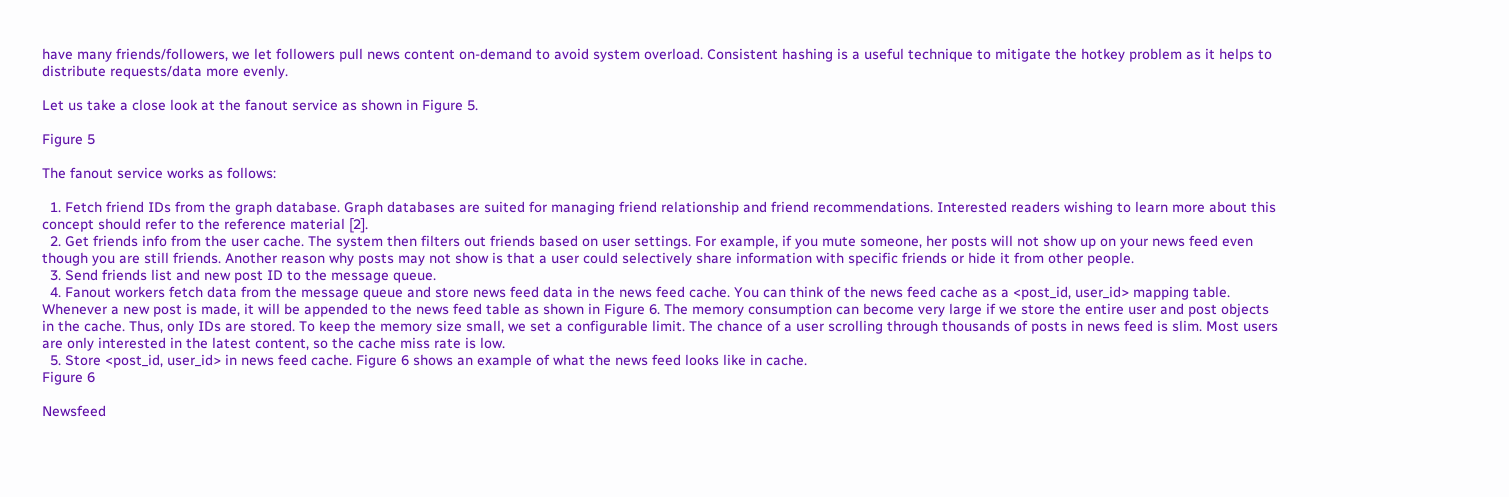have many friends/followers, we let followers pull news content on-demand to avoid system overload. Consistent hashing is a useful technique to mitigate the hotkey problem as it helps to distribute requests/data more evenly.

Let us take a close look at the fanout service as shown in Figure 5.

Figure 5

The fanout service works as follows:

  1. Fetch friend IDs from the graph database. Graph databases are suited for managing friend relationship and friend recommendations. Interested readers wishing to learn more about this concept should refer to the reference material [2].
  2. Get friends info from the user cache. The system then filters out friends based on user settings. For example, if you mute someone, her posts will not show up on your news feed even though you are still friends. Another reason why posts may not show is that a user could selectively share information with specific friends or hide it from other people.
  3. Send friends list and new post ID to the message queue.
  4. Fanout workers fetch data from the message queue and store news feed data in the news feed cache. You can think of the news feed cache as a <post_id, user_id> mapping table. Whenever a new post is made, it will be appended to the news feed table as shown in Figure 6. The memory consumption can become very large if we store the entire user and post objects in the cache. Thus, only IDs are stored. To keep the memory size small, we set a configurable limit. The chance of a user scrolling through thousands of posts in news feed is slim. Most users are only interested in the latest content, so the cache miss rate is low.
  5. Store <post_id, user_id> in news feed cache. Figure 6 shows an example of what the news feed looks like in cache.
Figure 6

Newsfeed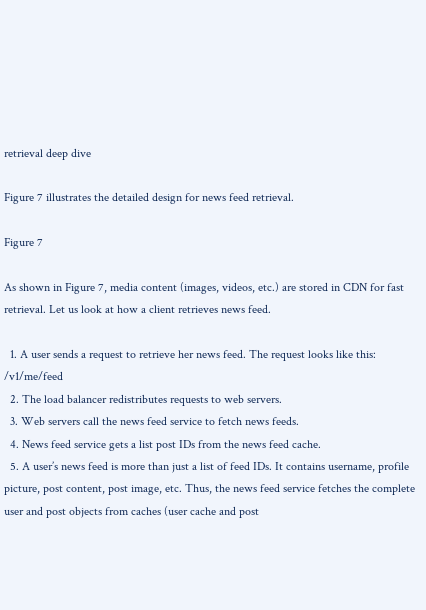retrieval deep dive

Figure 7 illustrates the detailed design for news feed retrieval.

Figure 7

As shown in Figure 7, media content (images, videos, etc.) are stored in CDN for fast retrieval. Let us look at how a client retrieves news feed.

  1. A user sends a request to retrieve her news feed. The request looks like this: /v1/me/feed
  2. The load balancer redistributes requests to web servers.
  3. Web servers call the news feed service to fetch news feeds.
  4. News feed service gets a list post IDs from the news feed cache.
  5. A user’s news feed is more than just a list of feed IDs. It contains username, profile picture, post content, post image, etc. Thus, the news feed service fetches the complete user and post objects from caches (user cache and post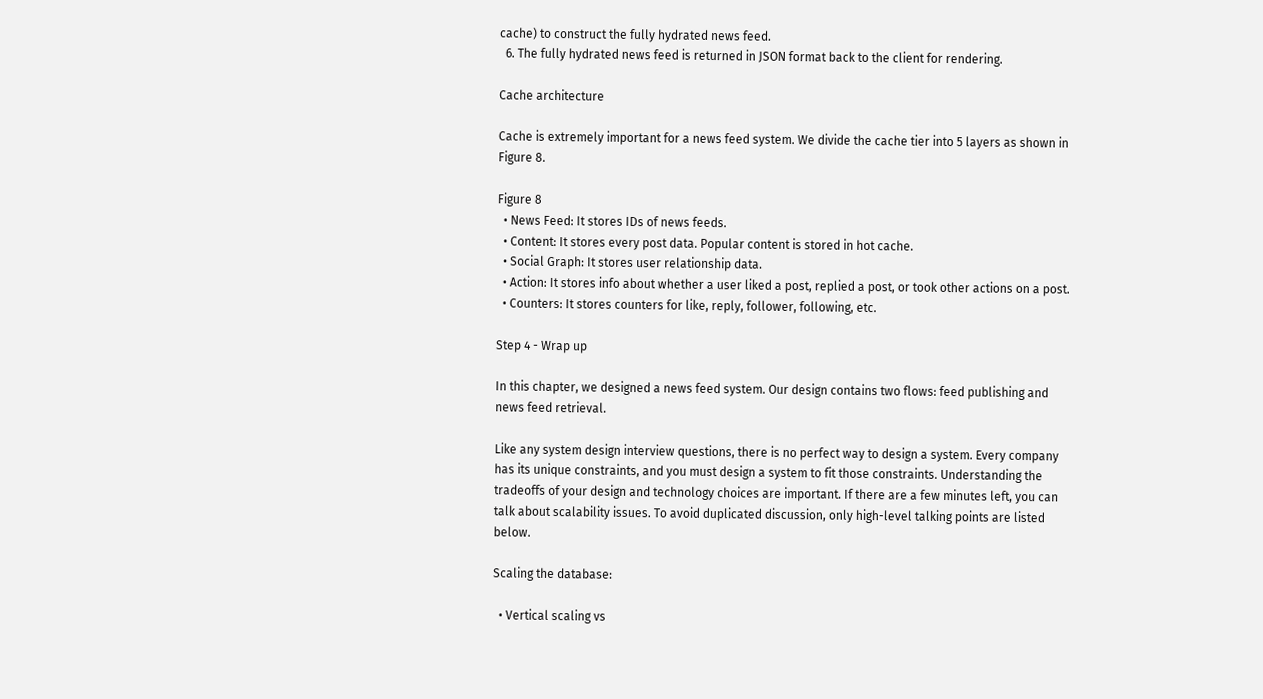cache) to construct the fully hydrated news feed.
  6. The fully hydrated news feed is returned in JSON format back to the client for rendering.

Cache architecture

Cache is extremely important for a news feed system. We divide the cache tier into 5 layers as shown in Figure 8.

Figure 8
  • News Feed: It stores IDs of news feeds.
  • Content: It stores every post data. Popular content is stored in hot cache.
  • Social Graph: It stores user relationship data.
  • Action: It stores info about whether a user liked a post, replied a post, or took other actions on a post.
  • Counters: It stores counters for like, reply, follower, following, etc.

Step 4 - Wrap up

In this chapter, we designed a news feed system. Our design contains two flows: feed publishing and news feed retrieval.

Like any system design interview questions, there is no perfect way to design a system. Every company has its unique constraints, and you must design a system to fit those constraints. Understanding the tradeoffs of your design and technology choices are important. If there are a few minutes left, you can talk about scalability issues. To avoid duplicated discussion, only high-level talking points are listed below.

Scaling the database:

  • Vertical scaling vs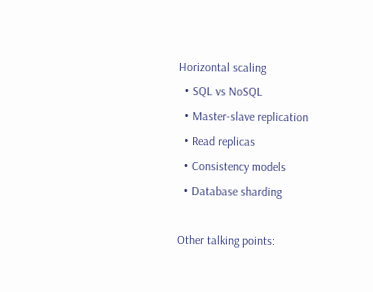Horizontal scaling
  • SQL vs NoSQL
  • Master-slave replication
  • Read replicas
  • Consistency models
  • Database sharding

Other talking points: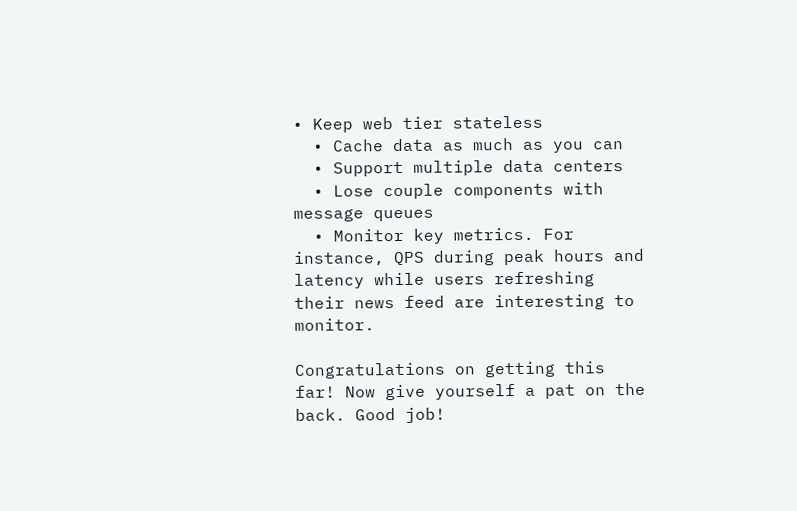• Keep web tier stateless
  • Cache data as much as you can
  • Support multiple data centers
  • Lose couple components with message queues
  • Monitor key metrics. For instance, QPS during peak hours and latency while users refreshing their news feed are interesting to monitor.

Congratulations on getting this far! Now give yourself a pat on the back. Good job!